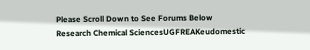Please Scroll Down to See Forums Below
Research Chemical SciencesUGFREAKeudomestic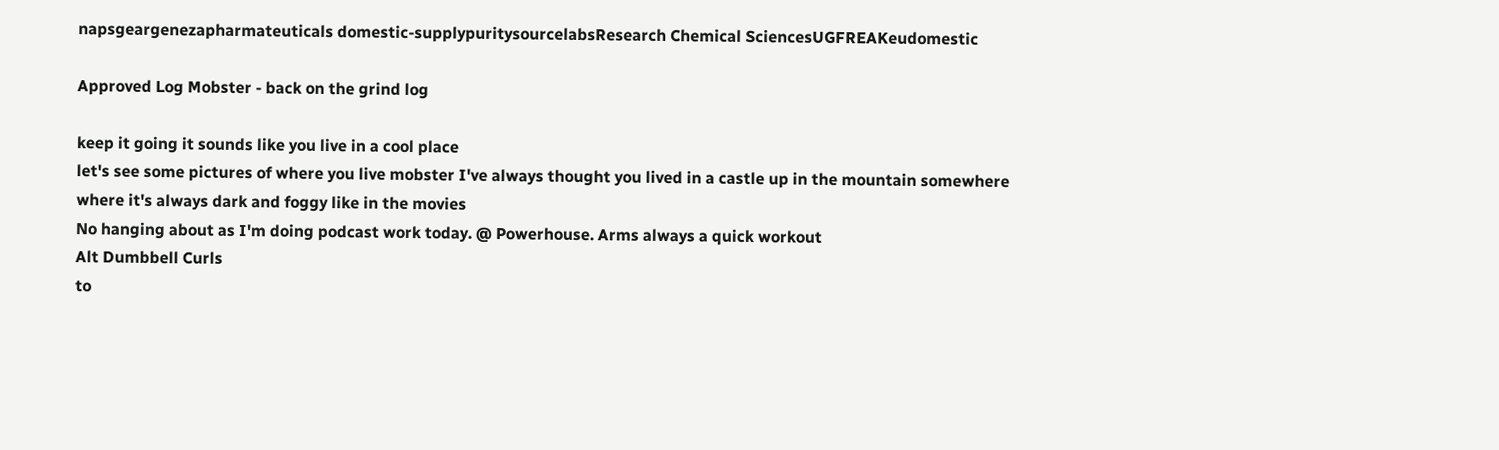napsgeargenezapharmateuticals domestic-supplypuritysourcelabsResearch Chemical SciencesUGFREAKeudomestic

Approved Log Mobster - back on the grind log

keep it going it sounds like you live in a cool place
let's see some pictures of where you live mobster I've always thought you lived in a castle up in the mountain somewhere where it's always dark and foggy like in the movies
No hanging about as I'm doing podcast work today. @ Powerhouse. Arms always a quick workout
Alt Dumbbell Curls
to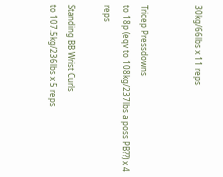30kg/66lbs x 11 reps


Tricep Pressdowns
to 18p (eqv to 108kg/237lbs a poss PB??) x 4 reps

Standing BB Wrist Curls
to 107.5kg/236lbs x 5 reps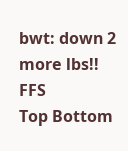bwt: down 2 more lbs!! FFS
Top Bottom